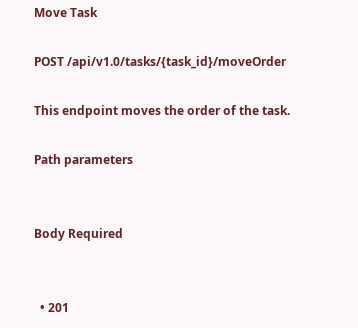Move Task

POST /api/v1.0/tasks/{task_id}/moveOrder

This endpoint moves the order of the task.

Path parameters


Body Required


  • 201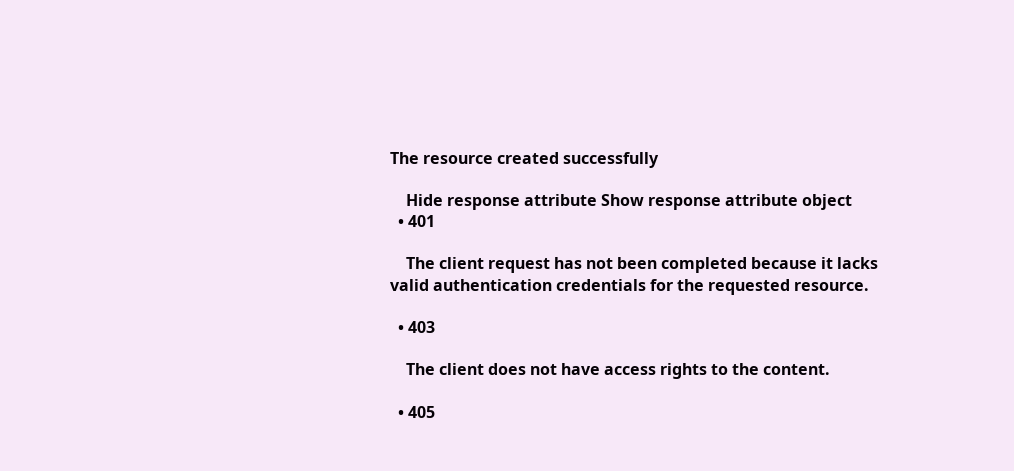The resource created successfully

    Hide response attribute Show response attribute object
  • 401

    The client request has not been completed because it lacks valid authentication credentials for the requested resource.

  • 403

    The client does not have access rights to the content.

  • 405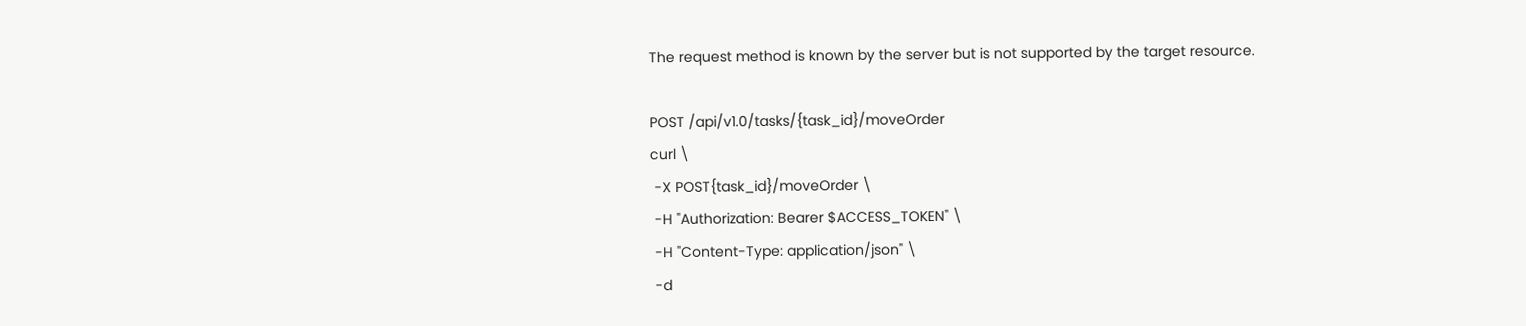The request method is known by the server but is not supported by the target resource.

POST /api/v1.0/tasks/{task_id}/moveOrder
curl \
 -X POST{task_id}/moveOrder \
 -H "Authorization: Bearer $ACCESS_TOKEN" \
 -H "Content-Type: application/json" \
 -d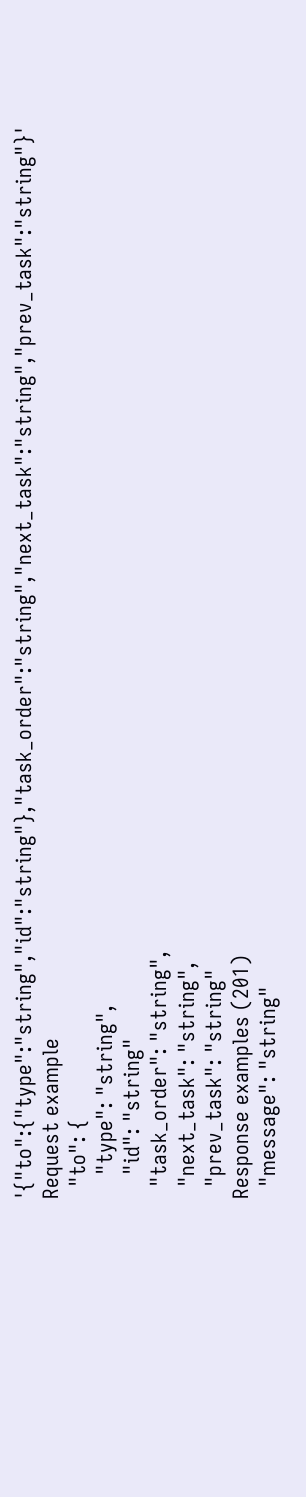'{"to":{"type":"string","id":"string"},"task_order":"string","next_task":"string","prev_task":"string"}'
Request example
  "to": {
    "type": "string",
    "id": "string"
  "task_order": "string",
  "next_task": "string",
  "prev_task": "string"
Response examples (201)
  "message": "string"